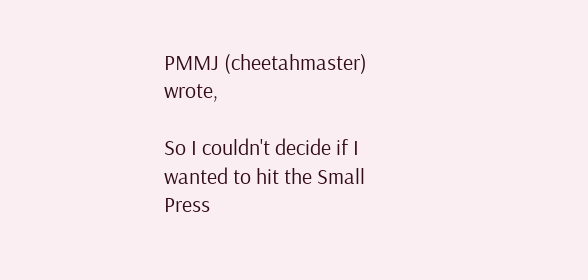PMMJ (cheetahmaster) wrote,

So I couldn't decide if I wanted to hit the Small Press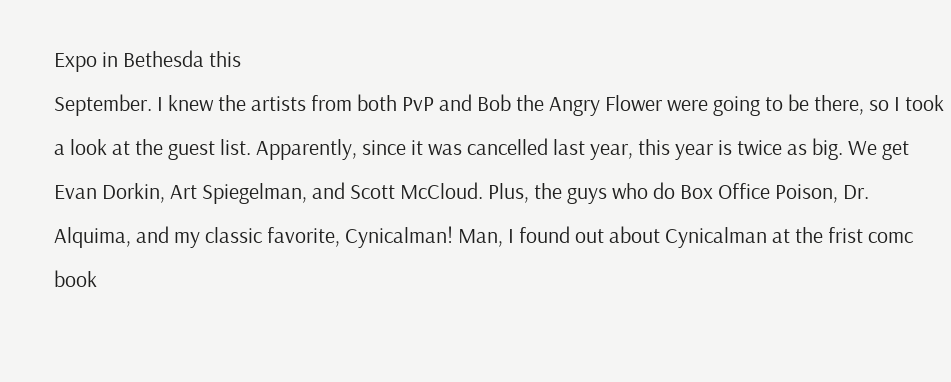Expo in Bethesda this
September. I knew the artists from both PvP and Bob the Angry Flower were going to be there, so I took a look at the guest list. Apparently, since it was cancelled last year, this year is twice as big. We get Evan Dorkin, Art Spiegelman, and Scott McCloud. Plus, the guys who do Box Office Poison, Dr. Alquima, and my classic favorite, Cynicalman! Man, I found out about Cynicalman at the frist comc book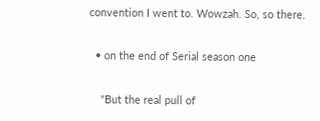convention I went to. Wowzah. So, so there.

  • on the end of Serial season one

    "But the real pull of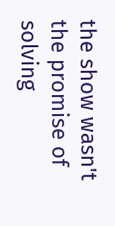the show wasn't the promise of solving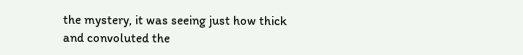the mystery, it was seeing just how thick and convoluted the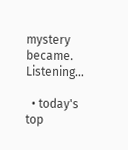mystery became. Listening…

  • today's top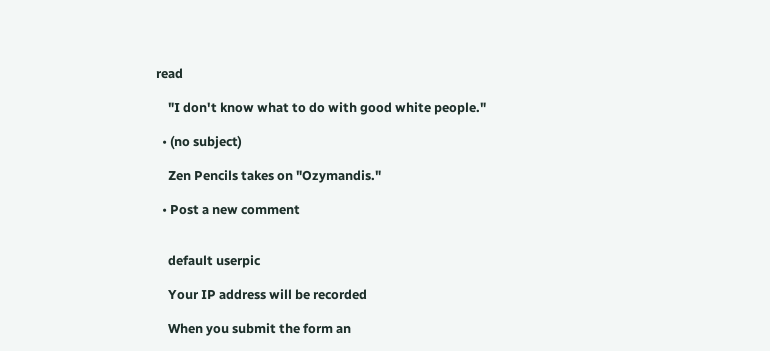read

    "I don't know what to do with good white people."

  • (no subject)

    Zen Pencils takes on "Ozymandis."

  • Post a new comment


    default userpic

    Your IP address will be recorded

    When you submit the form an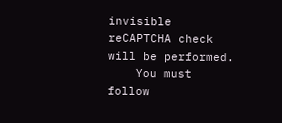invisible reCAPTCHA check will be performed.
    You must follow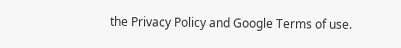the Privacy Policy and Google Terms of use.